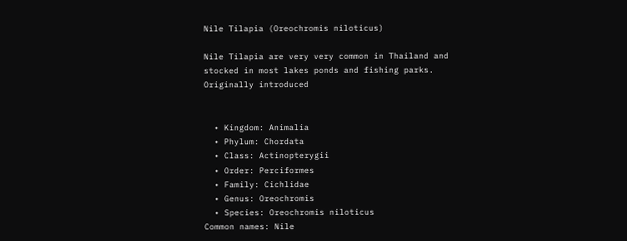Nile Tilapia (Oreochromis niloticus)

Nile Tilapia are very very common in Thailand and stocked in most lakes ponds and fishing parks. Originally introduced


  • Kingdom: Animalia
  • Phylum: Chordata
  • Class: Actinopterygii
  • Order: Perciformes
  • Family: Cichlidae
  • Genus: Oreochromis
  • Species: Oreochromis niloticus
Common names: Nile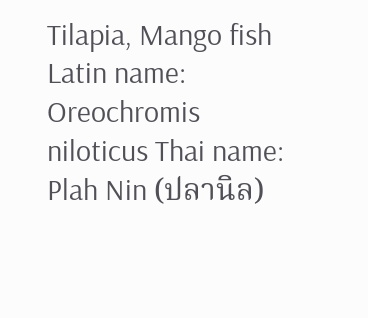Tilapia, Mango fish Latin name: Oreochromis niloticus Thai name: Plah Nin (ปลานิล)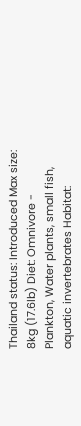Thailand status: Introduced Max size: 8kg (17.6lb) Diet: Omnivore - Plankton, Water plants, small fish, aquatic invertebrates Habitat: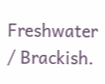Freshwater / Brackish.